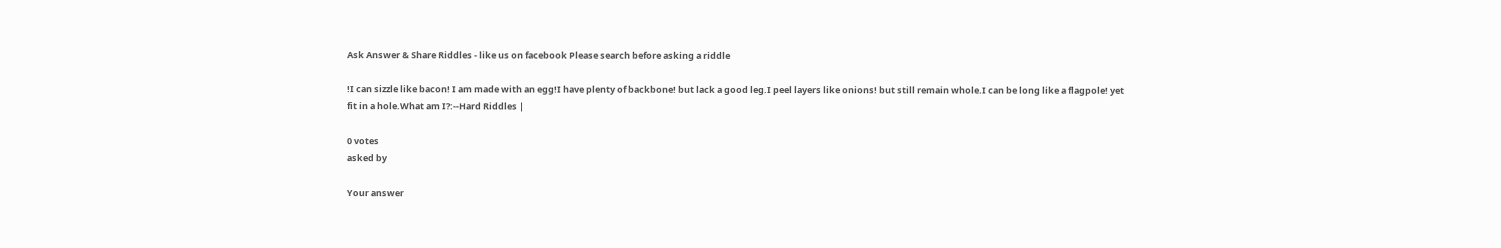Ask Answer & Share Riddles - like us on facebook Please search before asking a riddle

!I can sizzle like bacon! I am made with an egg!I have plenty of backbone! but lack a good leg.I peel layers like onions! but still remain whole.I can be long like a flagpole! yet fit in a hole.What am I?:--Hard Riddles |

0 votes
asked by

Your answer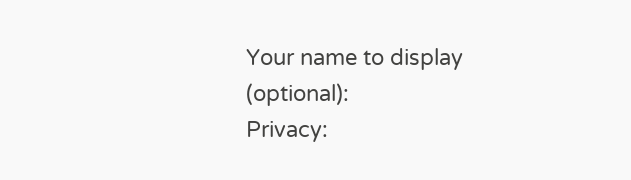Your name to display (optional):
Privacy: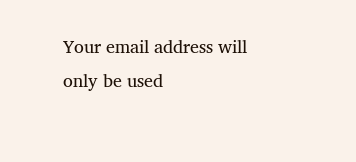Your email address will only be used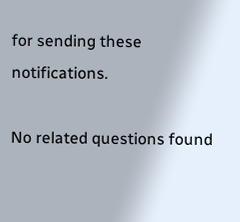for sending these notifications.

No related questions found